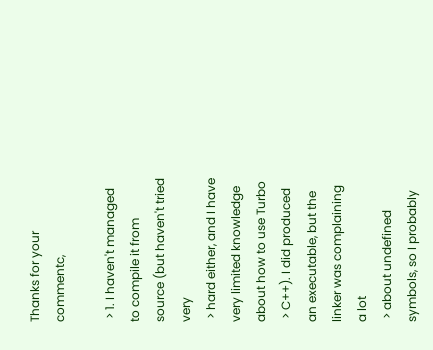Thanks for your commentc,

 > 1. I haven't managed to compile it from source (but haven't tried very
 > hard either, and I have very limited knowledge about how to use Turbo
 > C++). I did produced an executable, but the linker was complaining a lot
 > about undefined symbols, so I probably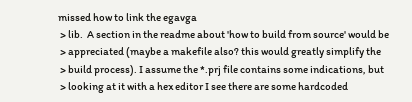missed how to link the egavga
 > lib.  A section in the readme about 'how to build from source' would be
 > appreciated (maybe a makefile also? this would greatly simplify the
 > build process). I assume the *.prj file contains some indications, but
 > looking at it with a hex editor I see there are some hardcoded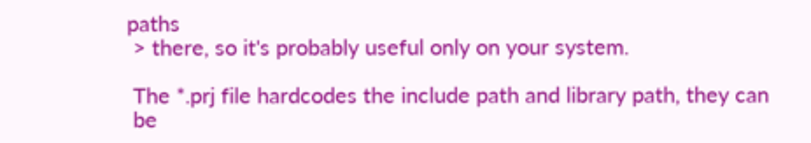paths
 > there, so it's probably useful only on your system.

 The *.prj file hardcodes the include path and library path, they can
 be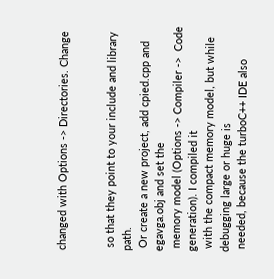changed with Options -> Directories. Change


 so that they point to your include and library path.
 Or create a new project, add cpied.cpp and egavga.obj and set the
 memory model (Options -> Compiler ->  Code generation). I compiled it
 with the compact memory model, but while debugging large or huge is
 needed, because the turboC++ IDE also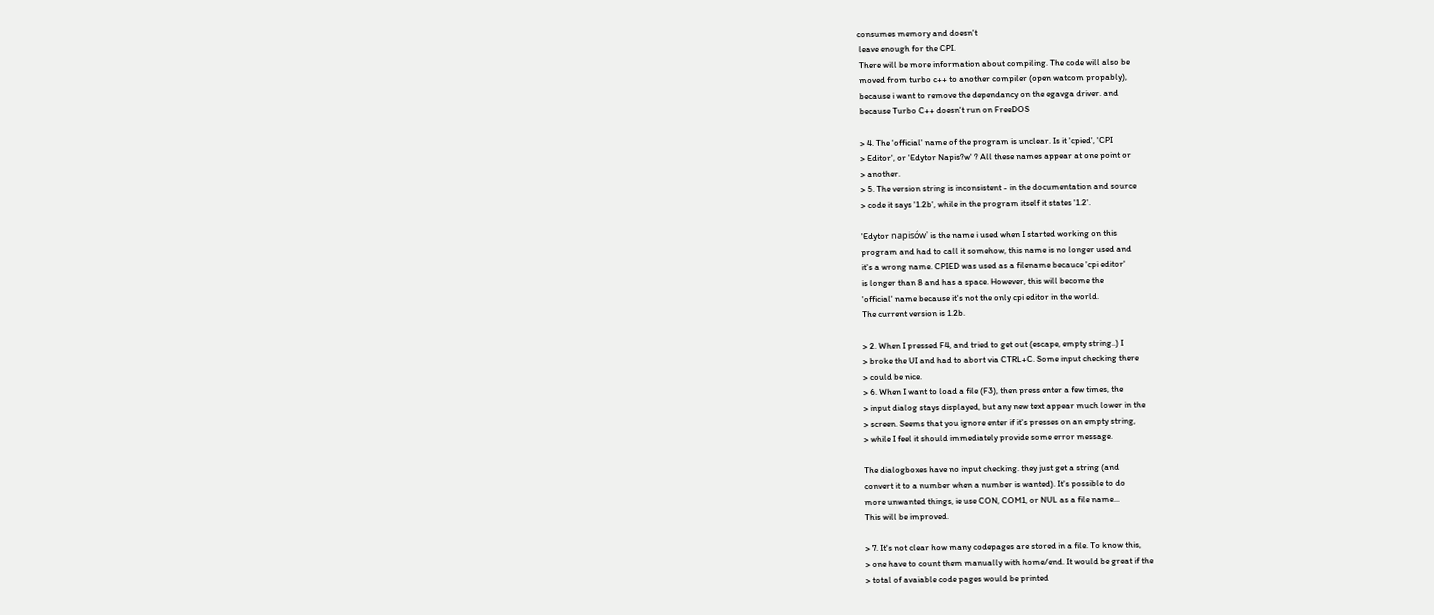consumes memory and doesn't
 leave enough for the CPI.
 There will be more information about compiling. The code will also be
 moved from turbo c++ to another compiler (open watcom propably),
 because i want to remove the dependancy on the egavga driver. and
 because Turbo C++ doesn't run on FreeDOS

 > 4. The 'official' name of the program is unclear. Is it 'cpied', 'CPI
 > Editor', or 'Edytor Napis?w' ? All these names appear at one point or
 > another.
 > 5. The version string is inconsistent - in the documentation and source
 > code it says '1.2b', while in the program itself it states '1.2'.

 'Edytor napisów' is the name i used when I started working on this
 program and had to call it somehow, this name is no longer used and
 it's a wrong name. CPIED was used as a filename becauce 'cpi editor'
 is longer than 8 and has a space. However, this will become the
 'official' name because it's not the only cpi editor in the world.
 The current version is 1.2b.

 > 2. When I pressed F4, and tried to get out (escape, empty string..) I
 > broke the UI and had to abort via CTRL+C. Some input checking there
 > could be nice.
 > 6. When I want to load a file (F3), then press enter a few times, the
 > input dialog stays displayed, but any new text appear much lower in the
 > screen. Seems that you ignore enter if it's presses on an empty string,
 > while I feel it should immediately provide some error message.

 The dialogboxes have no input checking. they just get a string (and
 convert it to a number when a number is wanted). It's possible to do
 more unwanted things, ie use CON, COM1, or NUL as a file name...
 This will be improved.

 > 7. It's not clear how many codepages are stored in a file. To know this,
 > one have to count them manually with home/end. It would be great if the
 > total of avaiable code pages would be printed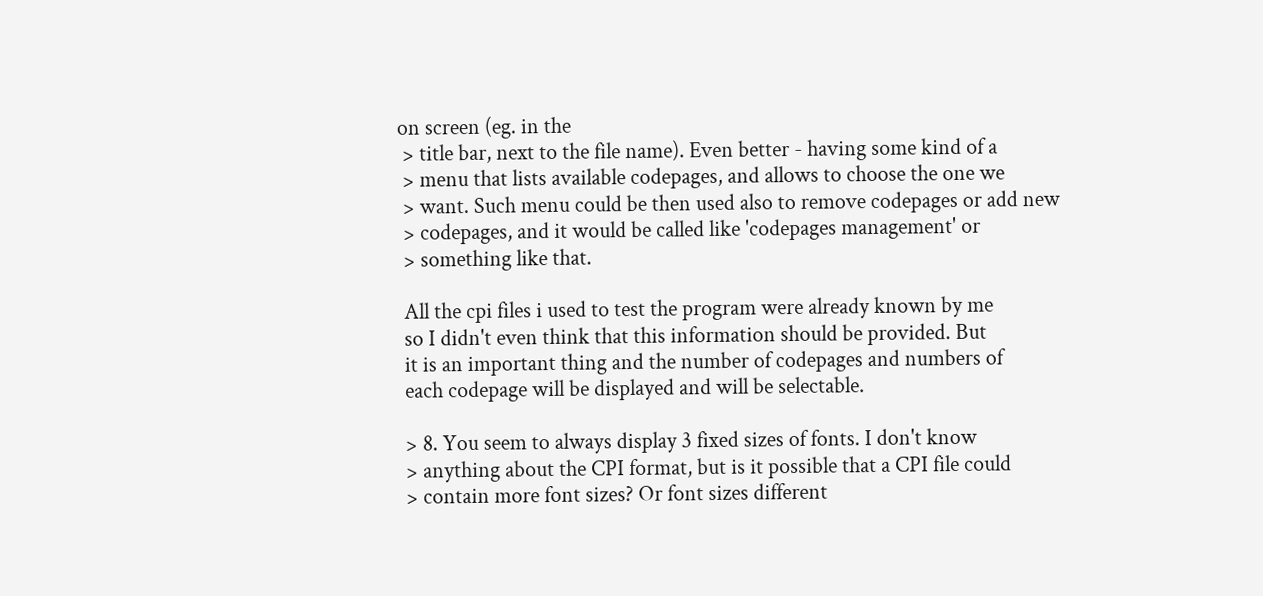on screen (eg. in the
 > title bar, next to the file name). Even better - having some kind of a
 > menu that lists available codepages, and allows to choose the one we
 > want. Such menu could be then used also to remove codepages or add new
 > codepages, and it would be called like 'codepages management' or
 > something like that.

 All the cpi files i used to test the program were already known by me
 so I didn't even think that this information should be provided. But
 it is an important thing and the number of codepages and numbers of
 each codepage will be displayed and will be selectable.

 > 8. You seem to always display 3 fixed sizes of fonts. I don't know
 > anything about the CPI format, but is it possible that a CPI file could
 > contain more font sizes? Or font sizes different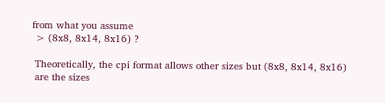from what you assume
 > (8x8, 8x14, 8x16) ?

 Theoretically, the cpi format allows other sizes but (8x8, 8x14, 8x16)
 are the sizes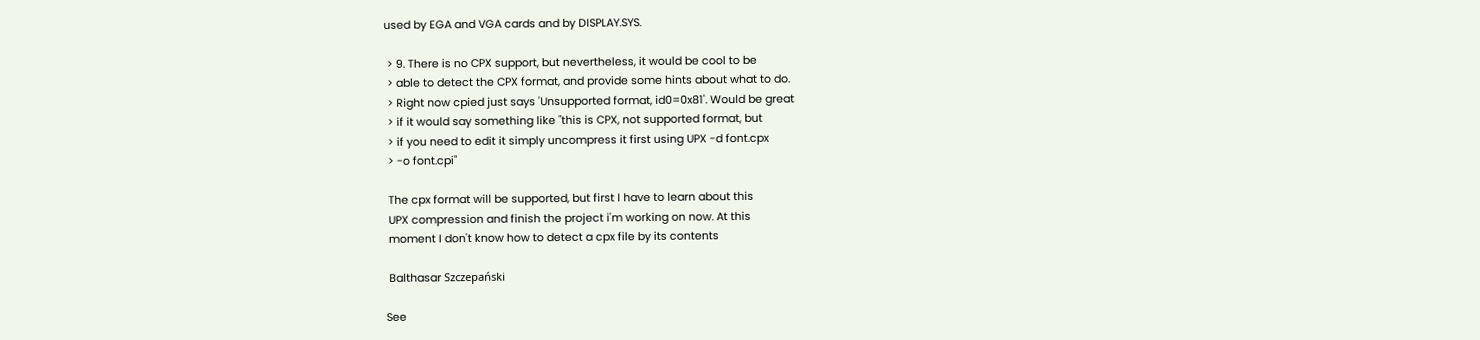used by EGA and VGA cards and by DISPLAY.SYS.

 > 9. There is no CPX support, but nevertheless, it would be cool to be
 > able to detect the CPX format, and provide some hints about what to do.
 > Right now cpied just says 'Unsupported format, id0=0x81'. Would be great
 > if it would say something like "this is CPX, not supported format, but
 > if you need to edit it simply uncompress it first using UPX -d font.cpx
 > -o font.cpi"

 The cpx format will be supported, but first I have to learn about this
 UPX compression and finish the project i'm working on now. At this
 moment I don't know how to detect a cpx file by its contents

 Balthasar Szczepański

See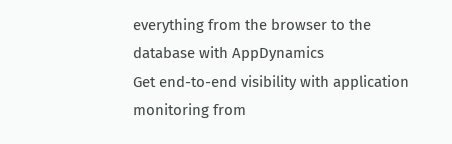everything from the browser to the database with AppDynamics
Get end-to-end visibility with application monitoring from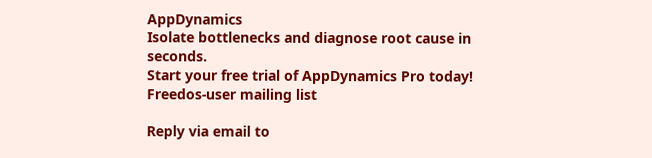AppDynamics
Isolate bottlenecks and diagnose root cause in seconds.
Start your free trial of AppDynamics Pro today!
Freedos-user mailing list

Reply via email to